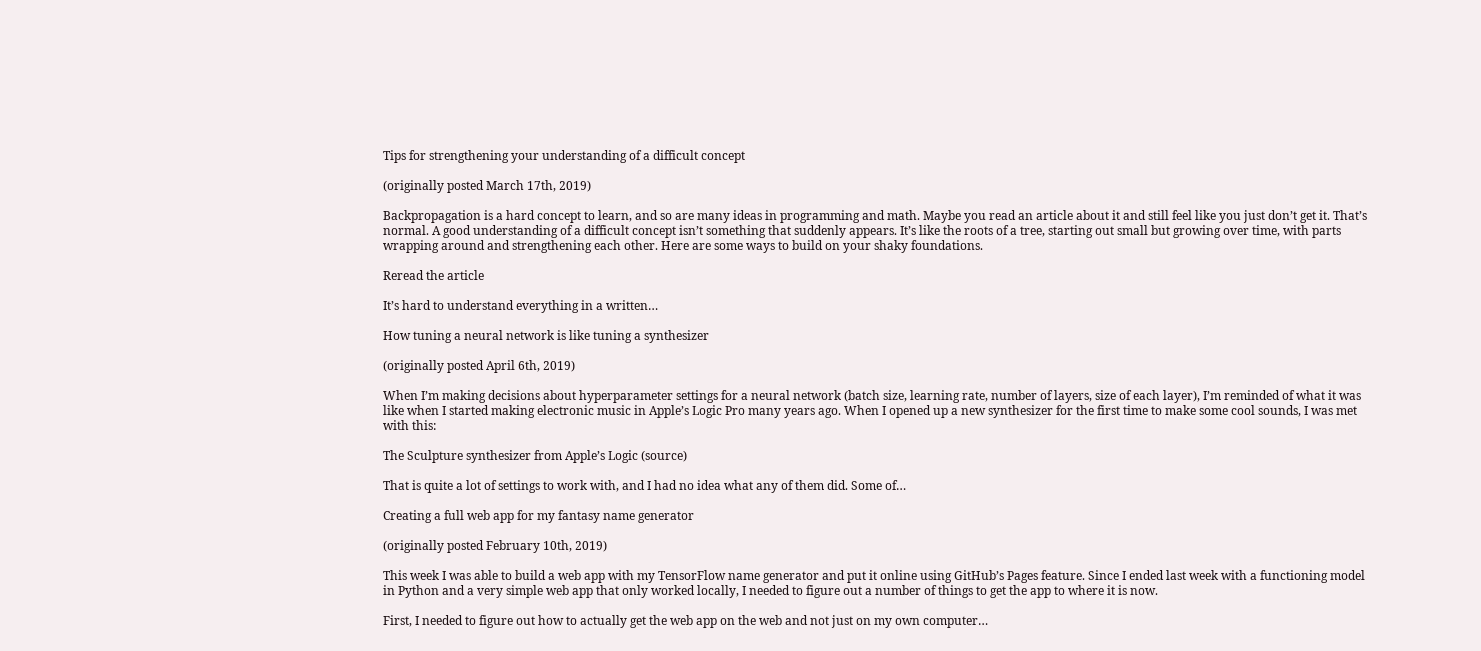Tips for strengthening your understanding of a difficult concept

(originally posted March 17th, 2019)

Backpropagation is a hard concept to learn, and so are many ideas in programming and math. Maybe you read an article about it and still feel like you just don’t get it. That’s normal. A good understanding of a difficult concept isn’t something that suddenly appears. It’s like the roots of a tree, starting out small but growing over time, with parts wrapping around and strengthening each other. Here are some ways to build on your shaky foundations.

Reread the article

It’s hard to understand everything in a written…

How tuning a neural network is like tuning a synthesizer

(originally posted April 6th, 2019)

When I’m making decisions about hyperparameter settings for a neural network (batch size, learning rate, number of layers, size of each layer), I’m reminded of what it was like when I started making electronic music in Apple’s Logic Pro many years ago. When I opened up a new synthesizer for the first time to make some cool sounds, I was met with this:

The Sculpture synthesizer from Apple’s Logic (source)

That is quite a lot of settings to work with, and I had no idea what any of them did. Some of…

Creating a full web app for my fantasy name generator

(originally posted February 10th, 2019)

This week I was able to build a web app with my TensorFlow name generator and put it online using GitHub’s Pages feature. Since I ended last week with a functioning model in Python and a very simple web app that only worked locally, I needed to figure out a number of things to get the app to where it is now.

First, I needed to figure out how to actually get the web app on the web and not just on my own computer…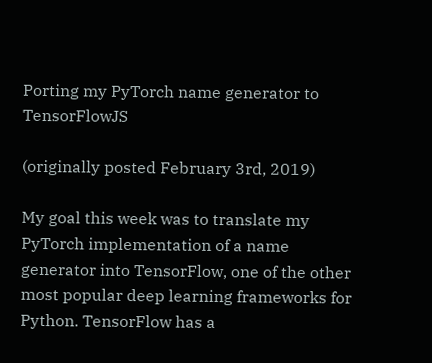Porting my PyTorch name generator to TensorFlowJS

(originally posted February 3rd, 2019)

My goal this week was to translate my PyTorch implementation of a name generator into TensorFlow, one of the other most popular deep learning frameworks for Python. TensorFlow has a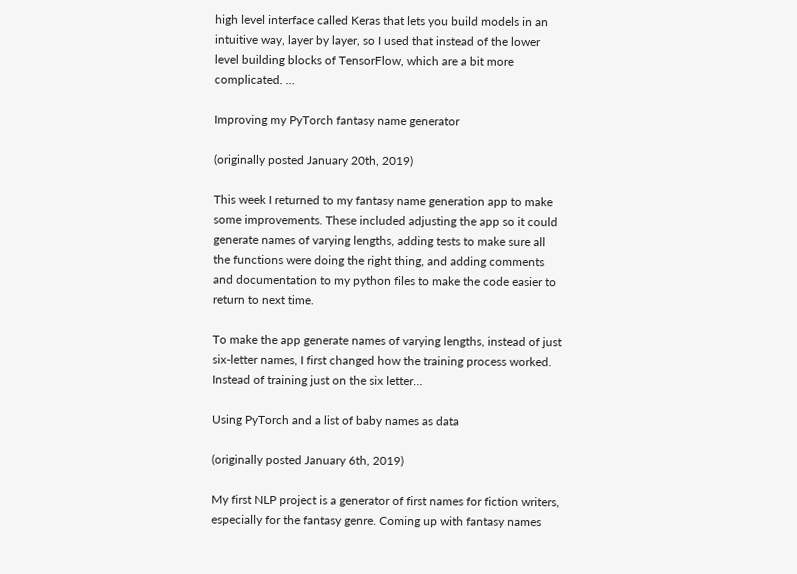high level interface called Keras that lets you build models in an intuitive way, layer by layer, so I used that instead of the lower level building blocks of TensorFlow, which are a bit more complicated. …

Improving my PyTorch fantasy name generator

(originally posted January 20th, 2019)

This week I returned to my fantasy name generation app to make some improvements. These included adjusting the app so it could generate names of varying lengths, adding tests to make sure all the functions were doing the right thing, and adding comments and documentation to my python files to make the code easier to return to next time.

To make the app generate names of varying lengths, instead of just six-letter names, I first changed how the training process worked. Instead of training just on the six letter…

Using PyTorch and a list of baby names as data

(originally posted January 6th, 2019)

My first NLP project is a generator of first names for fiction writers, especially for the fantasy genre. Coming up with fantasy names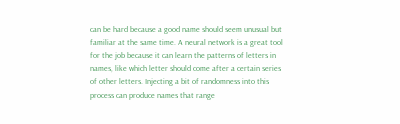can be hard because a good name should seem unusual but familiar at the same time. A neural network is a great tool for the job because it can learn the patterns of letters in names, like which letter should come after a certain series of other letters. Injecting a bit of randomness into this process can produce names that range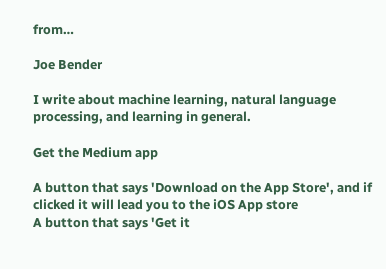from…

Joe Bender

I write about machine learning, natural language processing, and learning in general.

Get the Medium app

A button that says 'Download on the App Store', and if clicked it will lead you to the iOS App store
A button that says 'Get it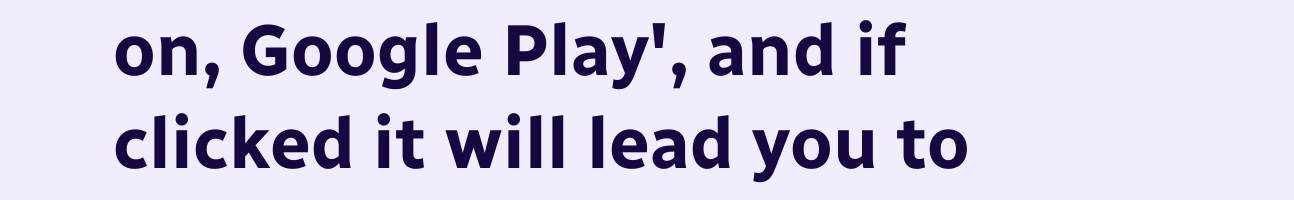on, Google Play', and if clicked it will lead you to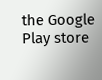the Google Play store